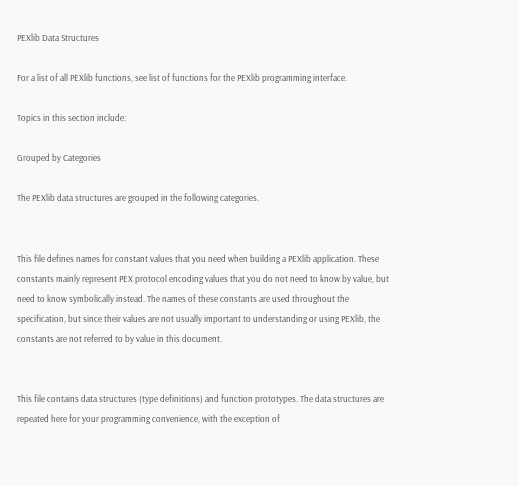PEXlib Data Structures

For a list of all PEXlib functions, see list of functions for the PEXlib programming interface.

Topics in this section include:

Grouped by Categories

The PEXlib data structures are grouped in the following categories.


This file defines names for constant values that you need when building a PEXlib application. These constants mainly represent PEX protocol encoding values that you do not need to know by value, but need to know symbolically instead. The names of these constants are used throughout the specification, but since their values are not usually important to understanding or using PEXlib, the constants are not referred to by value in this document.


This file contains data structures (type definitions) and function prototypes. The data structures are repeated here for your programming convenience, with the exception of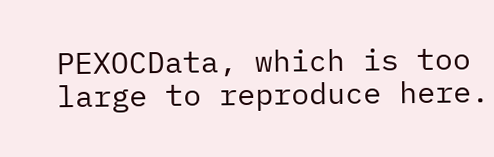PEXOCData, which is too large to reproduce here.